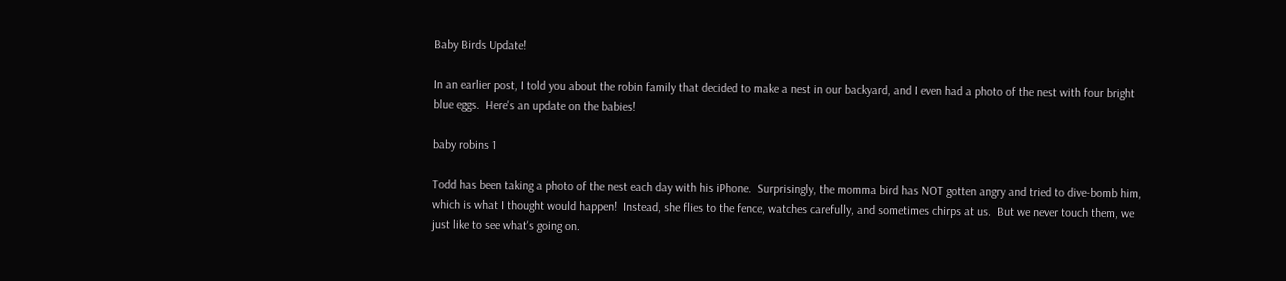Baby Birds Update!

In an earlier post, I told you about the robin family that decided to make a nest in our backyard, and I even had a photo of the nest with four bright blue eggs.  Here's an update on the babies!

baby robins 1

Todd has been taking a photo of the nest each day with his iPhone.  Surprisingly, the momma bird has NOT gotten angry and tried to dive-bomb him, which is what I thought would happen!  Instead, she flies to the fence, watches carefully, and sometimes chirps at us.  But we never touch them, we just like to see what's going on.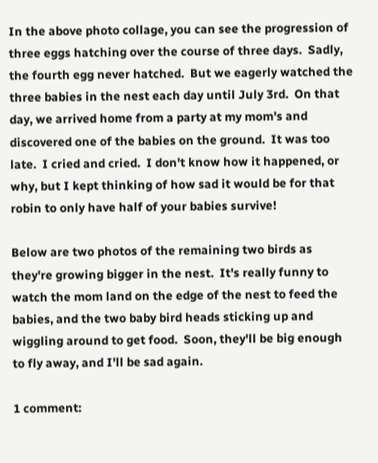In the above photo collage, you can see the progression of three eggs hatching over the course of three days.  Sadly, the fourth egg never hatched.  But we eagerly watched the three babies in the nest each day until July 3rd.  On that day, we arrived home from a party at my mom's and discovered one of the babies on the ground.  It was too late.  I cried and cried.  I don't know how it happened, or why, but I kept thinking of how sad it would be for that robin to only have half of your babies survive!

Below are two photos of the remaining two birds as they're growing bigger in the nest.  It's really funny to watch the mom land on the edge of the nest to feed the babies, and the two baby bird heads sticking up and wiggling around to get food.  Soon, they'll be big enough to fly away, and I'll be sad again.

1 comment: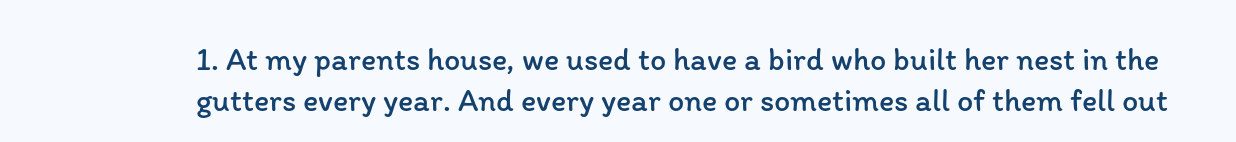1. At my parents house, we used to have a bird who built her nest in the gutters every year. And every year one or sometimes all of them fell out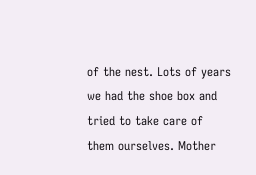of the nest. Lots of years we had the shoe box and tried to take care of them ourselves. Mother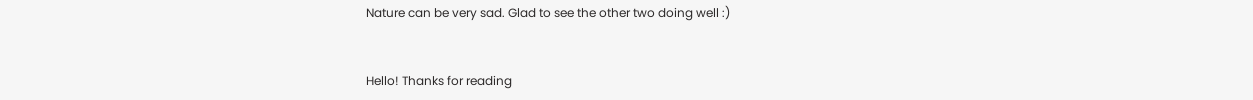Nature can be very sad. Glad to see the other two doing well :)


Hello! Thanks for reading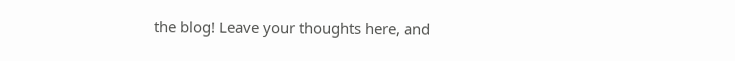the blog! Leave your thoughts here, and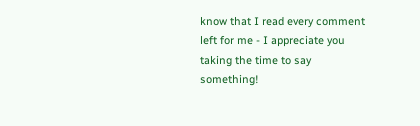know that I read every comment left for me - I appreciate you taking the time to say something!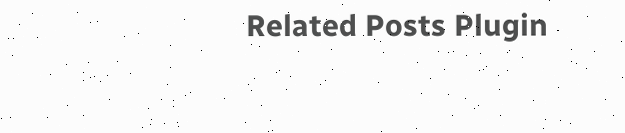Related Posts Plugin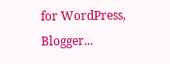for WordPress, Blogger...